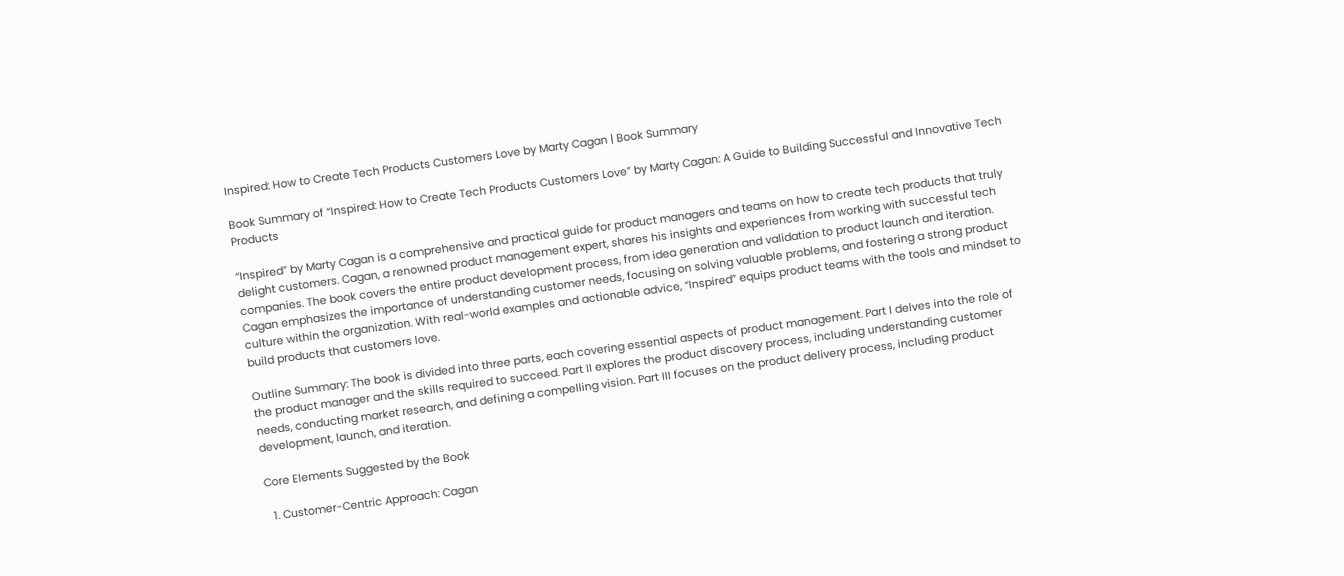Inspired: How to Create Tech Products Customers Love by Marty Cagan | Book Summary

Book Summary of “Inspired: How to Create Tech Products Customers Love” by Marty Cagan: A Guide to Building Successful and Innovative Tech Products

“Inspired” by Marty Cagan is a comprehensive and practical guide for product managers and teams on how to create tech products that truly delight customers. Cagan, a renowned product management expert, shares his insights and experiences from working with successful tech companies. The book covers the entire product development process, from idea generation and validation to product launch and iteration. Cagan emphasizes the importance of understanding customer needs, focusing on solving valuable problems, and fostering a strong product culture within the organization. With real-world examples and actionable advice, “Inspired” equips product teams with the tools and mindset to build products that customers love.

Outline Summary: The book is divided into three parts, each covering essential aspects of product management. Part I delves into the role of the product manager and the skills required to succeed. Part II explores the product discovery process, including understanding customer needs, conducting market research, and defining a compelling vision. Part III focuses on the product delivery process, including product development, launch, and iteration.

Core Elements Suggested by the Book

  1. Customer-Centric Approach: Cagan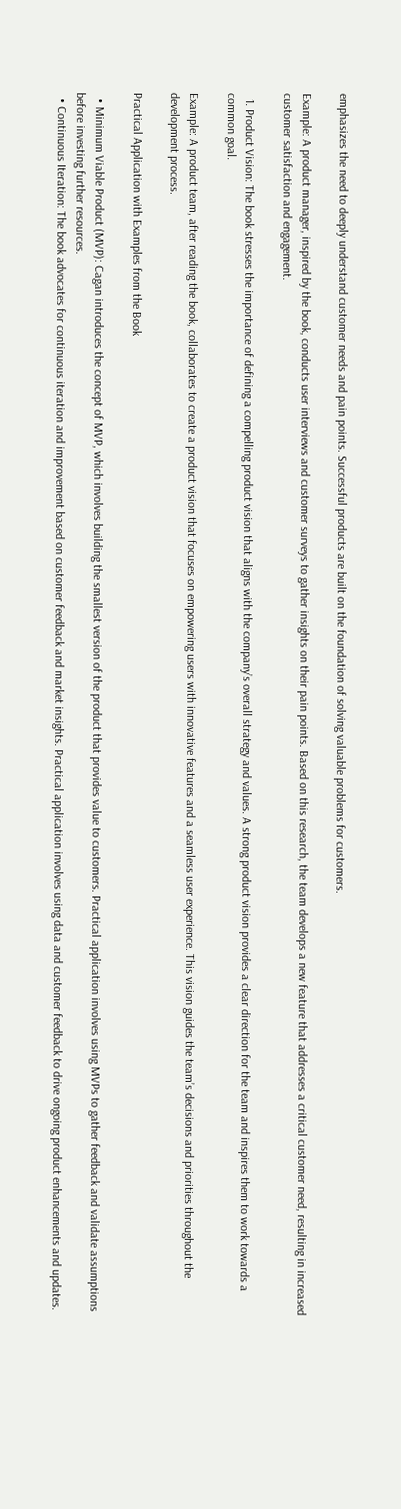emphasizes the need to deeply understand customer needs and pain points. Successful products are built on the foundation of solving valuable problems for customers.

Example: A product manager, inspired by the book, conducts user interviews and customer surveys to gather insights on their pain points. Based on this research, the team develops a new feature that addresses a critical customer need, resulting in increased customer satisfaction and engagement.

  1. Product Vision: The book stresses the importance of defining a compelling product vision that aligns with the company’s overall strategy and values. A strong product vision provides a clear direction for the team and inspires them to work towards a common goal.

Example: A product team, after reading the book, collaborates to create a product vision that focuses on empowering users with innovative features and a seamless user experience. This vision guides the team’s decisions and priorities throughout the development process.

Practical Application with Examples from the Book

  • Minimum Viable Product (MVP): Cagan introduces the concept of MVP, which involves building the smallest version of the product that provides value to customers. Practical application involves using MVPs to gather feedback and validate assumptions before investing further resources.
  • Continuous Iteration: The book advocates for continuous iteration and improvement based on customer feedback and market insights. Practical application involves using data and customer feedback to drive ongoing product enhancements and updates.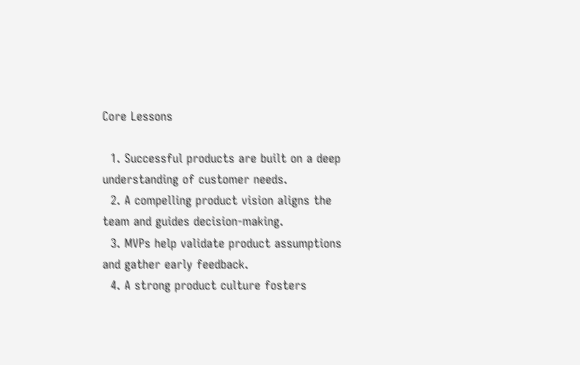Core Lessons

  1. Successful products are built on a deep understanding of customer needs.
  2. A compelling product vision aligns the team and guides decision-making.
  3. MVPs help validate product assumptions and gather early feedback.
  4. A strong product culture fosters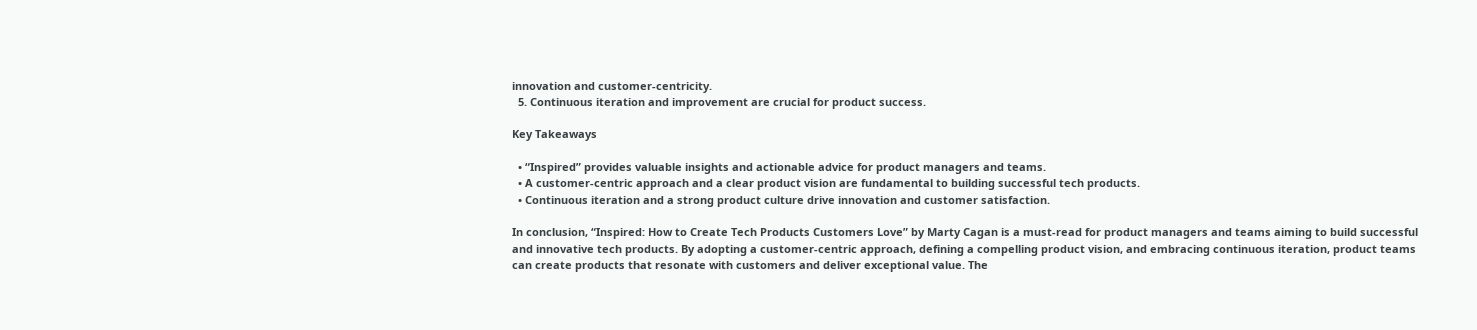innovation and customer-centricity.
  5. Continuous iteration and improvement are crucial for product success.

Key Takeaways

  • “Inspired” provides valuable insights and actionable advice for product managers and teams.
  • A customer-centric approach and a clear product vision are fundamental to building successful tech products.
  • Continuous iteration and a strong product culture drive innovation and customer satisfaction.

In conclusion, “Inspired: How to Create Tech Products Customers Love” by Marty Cagan is a must-read for product managers and teams aiming to build successful and innovative tech products. By adopting a customer-centric approach, defining a compelling product vision, and embracing continuous iteration, product teams can create products that resonate with customers and deliver exceptional value. The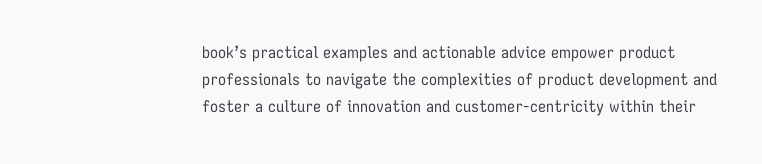book’s practical examples and actionable advice empower product professionals to navigate the complexities of product development and foster a culture of innovation and customer-centricity within their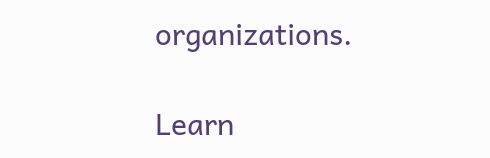organizations.

Learn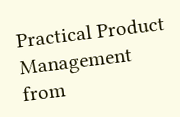Practical Product Management from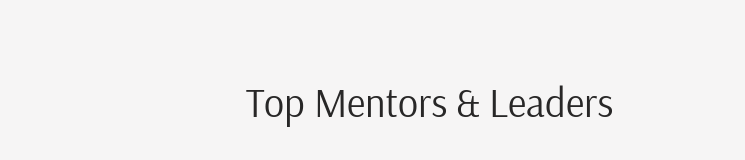Top Mentors & Leaders